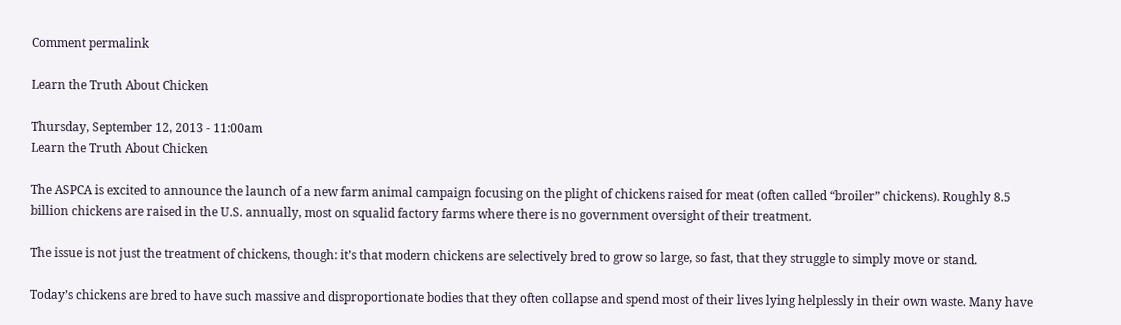Comment permalink

Learn the Truth About Chicken

Thursday, September 12, 2013 - 11:00am
Learn the Truth About Chicken

The ASPCA is excited to announce the launch of a new farm animal campaign focusing on the plight of chickens raised for meat (often called “broiler” chickens). Roughly 8.5 billion chickens are raised in the U.S. annually, most on squalid factory farms where there is no government oversight of their treatment.

The issue is not just the treatment of chickens, though: it’s that modern chickens are selectively bred to grow so large, so fast, that they struggle to simply move or stand.

Today’s chickens are bred to have such massive and disproportionate bodies that they often collapse and spend most of their lives lying helplessly in their own waste. Many have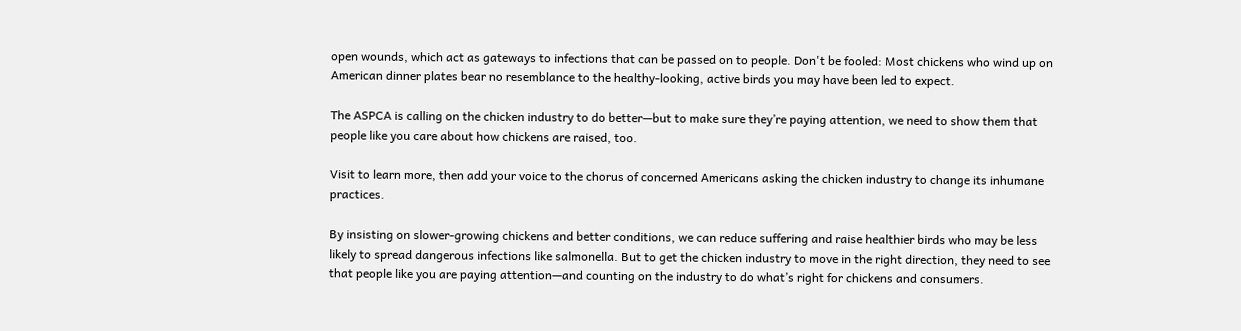open wounds, which act as gateways to infections that can be passed on to people. Don't be fooled: Most chickens who wind up on American dinner plates bear no resemblance to the healthy-looking, active birds you may have been led to expect.

The ASPCA is calling on the chicken industry to do better—but to make sure they’re paying attention, we need to show them that people like you care about how chickens are raised, too.

Visit to learn more, then add your voice to the chorus of concerned Americans asking the chicken industry to change its inhumane practices.

By insisting on slower-growing chickens and better conditions, we can reduce suffering and raise healthier birds who may be less likely to spread dangerous infections like salmonella. But to get the chicken industry to move in the right direction, they need to see that people like you are paying attention—and counting on the industry to do what’s right for chickens and consumers.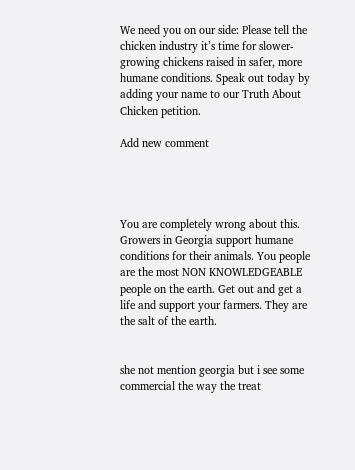We need you on our side: Please tell the chicken industry it’s time for slower-growing chickens raised in safer, more humane conditions. Speak out today by adding your name to our Truth About Chicken petition.

Add new comment




You are completely wrong about this. Growers in Georgia support humane conditions for their animals. You people are the most NON KNOWLEDGEABLE people on the earth. Get out and get a life and support your farmers. They are the salt of the earth.


she not mention georgia but i see some commercial the way the treat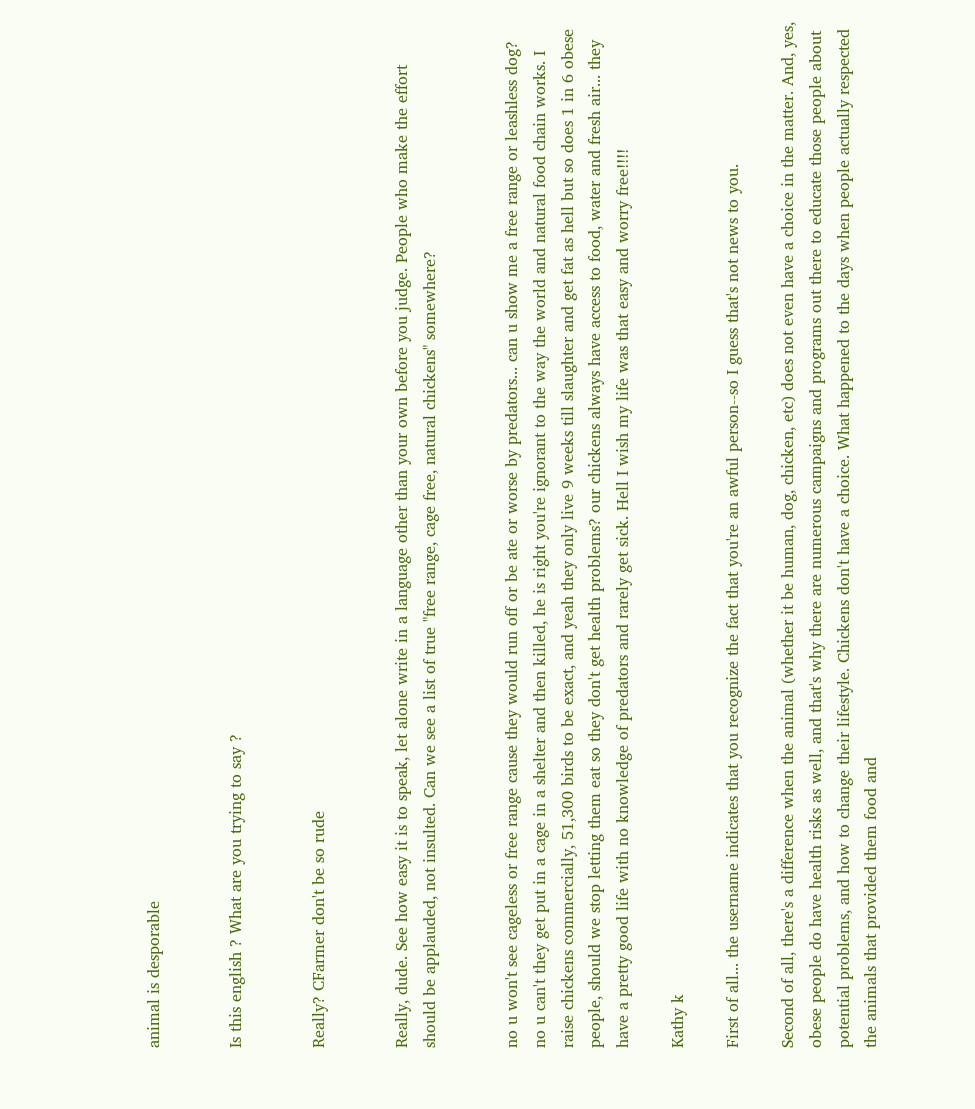animal is desporable


Is this english ? What are you trying to say ?


Really? CFarmer don't be so rude


Really, dude. See how easy it is to speak, let alone write in a language other than your own before you judge. People who make the effort should be applauded, not insulted. Can we see a list of true "free range, cage free, natural chickens" somewhere?


no u won't see cageless or free range cause they would run off or be ate or worse by predators... can u show me a free range or leashless dog? no u can't they get put in a cage in a shelter and then killed, he is right you're ignorant to the way the world and natural food chain works. I raise chickens commercially, 51,300 birds to be exact, and yeah they only live 9 weeks till slaughter and get fat as hell but so does 1 in 6 obese people, should we stop letting them eat so they don't get health problems? our chickens always have access to food, water and fresh air... they have a pretty good life with no knowledge of predators and rarely get sick. Hell I wish my life was that easy and worry free!!!!

Kathy k

First of all... the username indicates that you recognize the fact that you're an awful person--so I guess that's not news to you.

Second of all, there's a difference when the animal (whether it be human, dog, chicken, etc) does not even have a choice in the matter. And, yes, obese people do have health risks as well, and that's why there are numerous campaigns and programs out there to educate those people about potential problems, and how to change their lifestyle. Chickens don't have a choice. What happened to the days when people actually respected the animals that provided them food and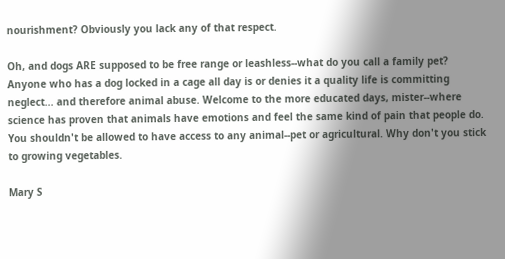nourishment? Obviously you lack any of that respect.

Oh, and dogs ARE supposed to be free range or leashless--what do you call a family pet? Anyone who has a dog locked in a cage all day is or denies it a quality life is committing neglect... and therefore animal abuse. Welcome to the more educated days, mister--where science has proven that animals have emotions and feel the same kind of pain that people do. You shouldn't be allowed to have access to any animal--pet or agricultural. Why don't you stick to growing vegetables.

Mary S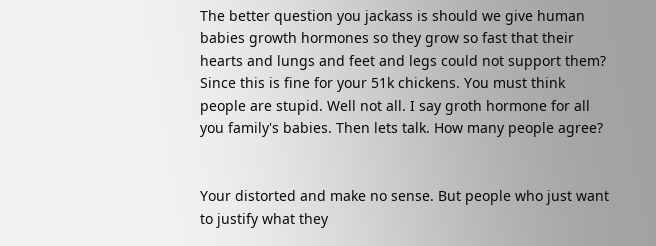The better question you jackass is should we give human babies growth hormones so they grow so fast that their hearts and lungs and feet and legs could not support them? Since this is fine for your 51k chickens. You must think people are stupid. Well not all. I say groth hormone for all you family's babies. Then lets talk. How many people agree?


Your distorted and make no sense. But people who just want to justify what they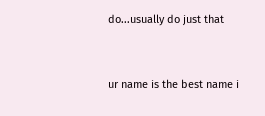do...usually do just that


ur name is the best name i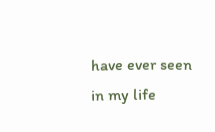have ever seen in my life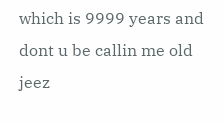which is 9999 years and dont u be callin me old jeez